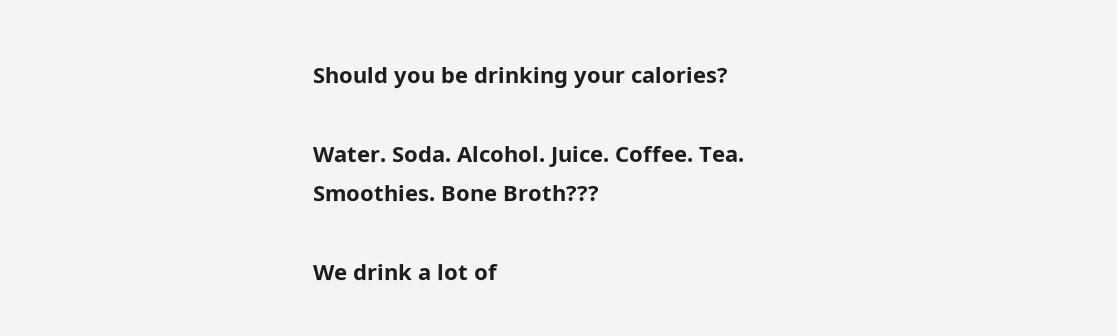Should you be drinking your calories?

Water. Soda. Alcohol. Juice. Coffee. Tea. Smoothies. Bone Broth???

We drink a lot of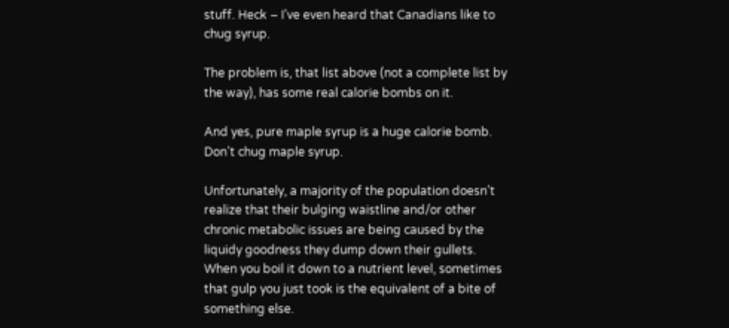stuff. Heck – I’ve even heard that Canadians like to chug syrup.

The problem is, that list above (not a complete list by the way), has some real calorie bombs on it.

And yes, pure maple syrup is a huge calorie bomb. Don’t chug maple syrup.

Unfortunately, a majority of the population doesn’t realize that their bulging waistline and/or other chronic metabolic issues are being caused by the liquidy goodness they dump down their gullets. When you boil it down to a nutrient level, sometimes that gulp you just took is the equivalent of a bite of something else.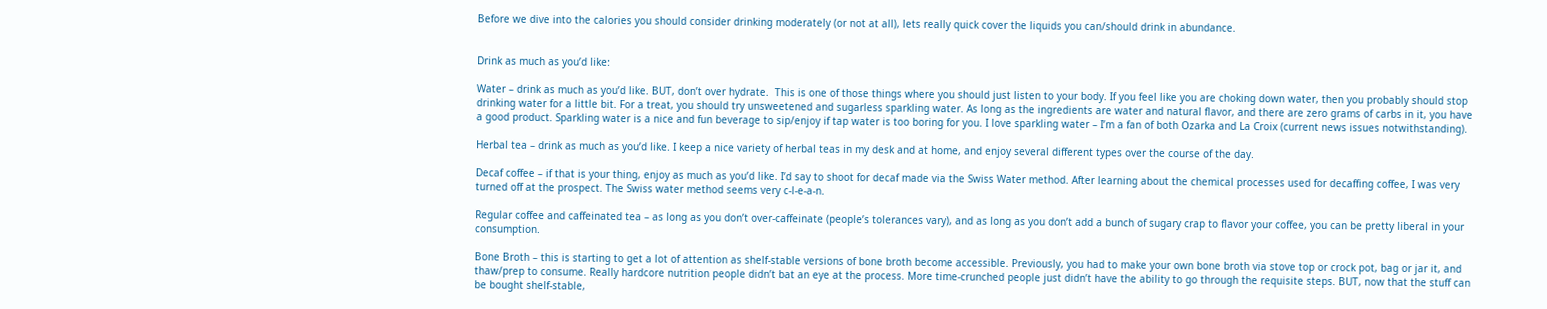Before we dive into the calories you should consider drinking moderately (or not at all), lets really quick cover the liquids you can/should drink in abundance.


Drink as much as you’d like:

Water – drink as much as you’d like. BUT, don’t over hydrate.  This is one of those things where you should just listen to your body. If you feel like you are choking down water, then you probably should stop drinking water for a little bit. For a treat, you should try unsweetened and sugarless sparkling water. As long as the ingredients are water and natural flavor, and there are zero grams of carbs in it, you have a good product. Sparkling water is a nice and fun beverage to sip/enjoy if tap water is too boring for you. I love sparkling water – I’m a fan of both Ozarka and La Croix (current news issues notwithstanding).

Herbal tea – drink as much as you’d like. I keep a nice variety of herbal teas in my desk and at home, and enjoy several different types over the course of the day.

Decaf coffee – if that is your thing, enjoy as much as you’d like. I’d say to shoot for decaf made via the Swiss Water method. After learning about the chemical processes used for decaffing coffee, I was very turned off at the prospect. The Swiss water method seems very c-l-e-a-n.

Regular coffee and caffeinated tea – as long as you don’t over-caffeinate (people’s tolerances vary), and as long as you don’t add a bunch of sugary crap to flavor your coffee, you can be pretty liberal in your consumption.

Bone Broth – this is starting to get a lot of attention as shelf-stable versions of bone broth become accessible. Previously, you had to make your own bone broth via stove top or crock pot, bag or jar it, and thaw/prep to consume. Really hardcore nutrition people didn’t bat an eye at the process. More time-crunched people just didn’t have the ability to go through the requisite steps. BUT, now that the stuff can be bought shelf-stable,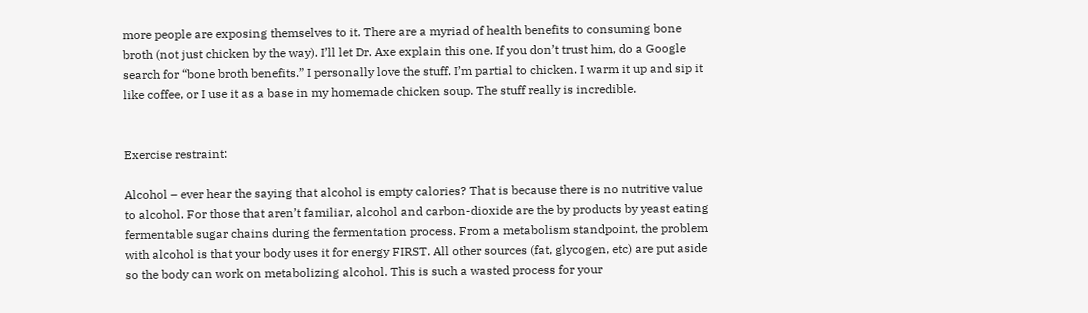more people are exposing themselves to it. There are a myriad of health benefits to consuming bone broth (not just chicken by the way). I’ll let Dr. Axe explain this one. If you don’t trust him, do a Google search for “bone broth benefits.” I personally love the stuff. I’m partial to chicken. I warm it up and sip it like coffee, or I use it as a base in my homemade chicken soup. The stuff really is incredible.


Exercise restraint:

Alcohol – ever hear the saying that alcohol is empty calories? That is because there is no nutritive value to alcohol. For those that aren’t familiar, alcohol and carbon-dioxide are the by products by yeast eating fermentable sugar chains during the fermentation process. From a metabolism standpoint, the problem with alcohol is that your body uses it for energy FIRST. All other sources (fat, glycogen, etc) are put aside so the body can work on metabolizing alcohol. This is such a wasted process for your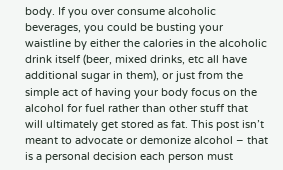body. If you over consume alcoholic beverages, you could be busting your waistline by either the calories in the alcoholic drink itself (beer, mixed drinks, etc all have additional sugar in them), or just from the simple act of having your body focus on the alcohol for fuel rather than other stuff that will ultimately get stored as fat. This post isn’t meant to advocate or demonize alcohol – that is a personal decision each person must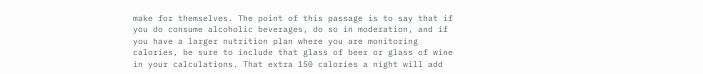make for themselves. The point of this passage is to say that if you do consume alcoholic beverages, do so in moderation, and if you have a larger nutrition plan where you are monitoring calories, be sure to include that glass of beer or glass of wine in your calculations. That extra 150 calories a night will add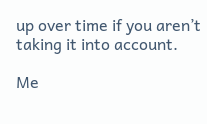up over time if you aren’t taking it into account.

Me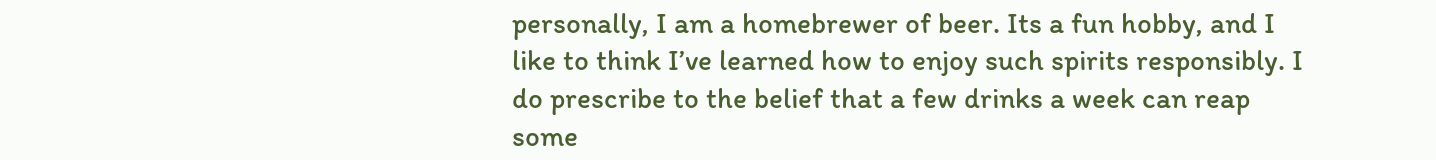personally, I am a homebrewer of beer. Its a fun hobby, and I like to think I’ve learned how to enjoy such spirits responsibly. I do prescribe to the belief that a few drinks a week can reap some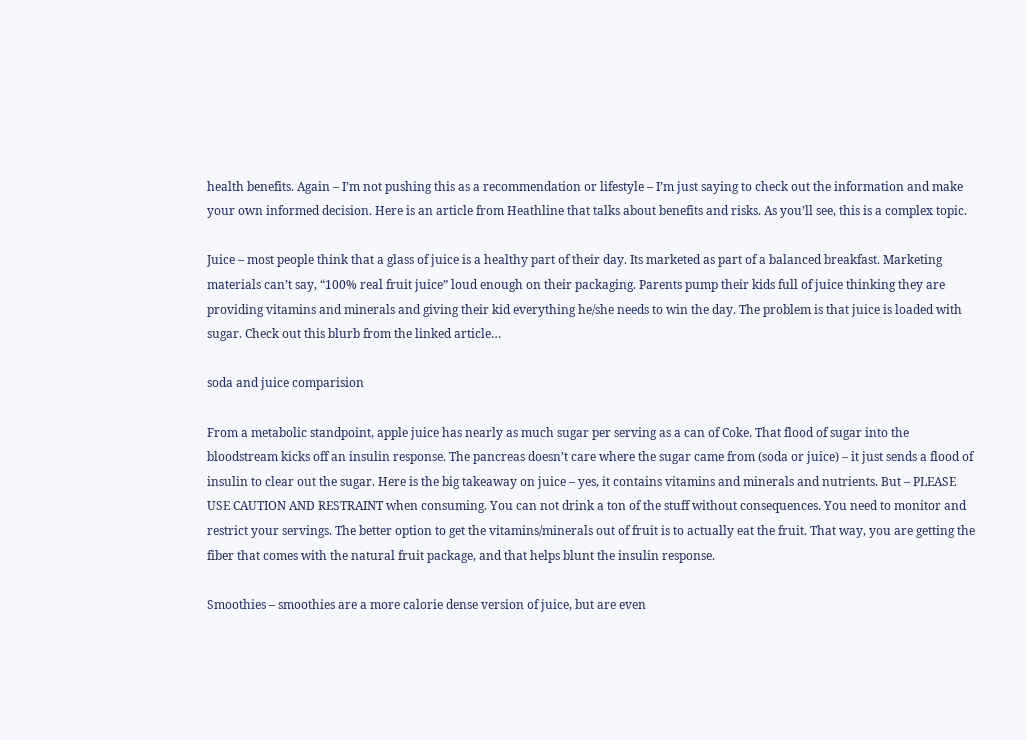health benefits. Again – I’m not pushing this as a recommendation or lifestyle – I’m just saying to check out the information and make your own informed decision. Here is an article from Heathline that talks about benefits and risks. As you’ll see, this is a complex topic.

Juice – most people think that a glass of juice is a healthy part of their day. Its marketed as part of a balanced breakfast. Marketing materials can’t say, “100% real fruit juice” loud enough on their packaging. Parents pump their kids full of juice thinking they are providing vitamins and minerals and giving their kid everything he/she needs to win the day. The problem is that juice is loaded with sugar. Check out this blurb from the linked article…

soda and juice comparision

From a metabolic standpoint, apple juice has nearly as much sugar per serving as a can of Coke. That flood of sugar into the bloodstream kicks off an insulin response. The pancreas doesn’t care where the sugar came from (soda or juice) – it just sends a flood of insulin to clear out the sugar. Here is the big takeaway on juice – yes, it contains vitamins and minerals and nutrients. But – PLEASE USE CAUTION AND RESTRAINT when consuming. You can not drink a ton of the stuff without consequences. You need to monitor and restrict your servings. The better option to get the vitamins/minerals out of fruit is to actually eat the fruit. That way, you are getting the fiber that comes with the natural fruit package, and that helps blunt the insulin response.

Smoothies – smoothies are a more calorie dense version of juice, but are even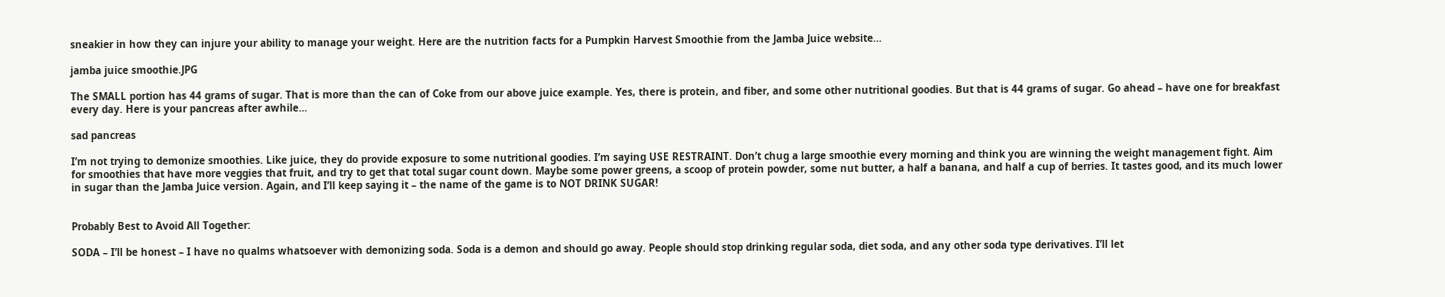sneakier in how they can injure your ability to manage your weight. Here are the nutrition facts for a Pumpkin Harvest Smoothie from the Jamba Juice website…

jamba juice smoothie.JPG

The SMALL portion has 44 grams of sugar. That is more than the can of Coke from our above juice example. Yes, there is protein, and fiber, and some other nutritional goodies. But that is 44 grams of sugar. Go ahead – have one for breakfast every day. Here is your pancreas after awhile…

sad pancreas

I’m not trying to demonize smoothies. Like juice, they do provide exposure to some nutritional goodies. I’m saying USE RESTRAINT. Don’t chug a large smoothie every morning and think you are winning the weight management fight. Aim for smoothies that have more veggies that fruit, and try to get that total sugar count down. Maybe some power greens, a scoop of protein powder, some nut butter, a half a banana, and half a cup of berries. It tastes good, and its much lower in sugar than the Jamba Juice version. Again, and I’ll keep saying it – the name of the game is to NOT DRINK SUGAR!


Probably Best to Avoid All Together:

SODA – I’ll be honest – I have no qualms whatsoever with demonizing soda. Soda is a demon and should go away. People should stop drinking regular soda, diet soda, and any other soda type derivatives. I’ll let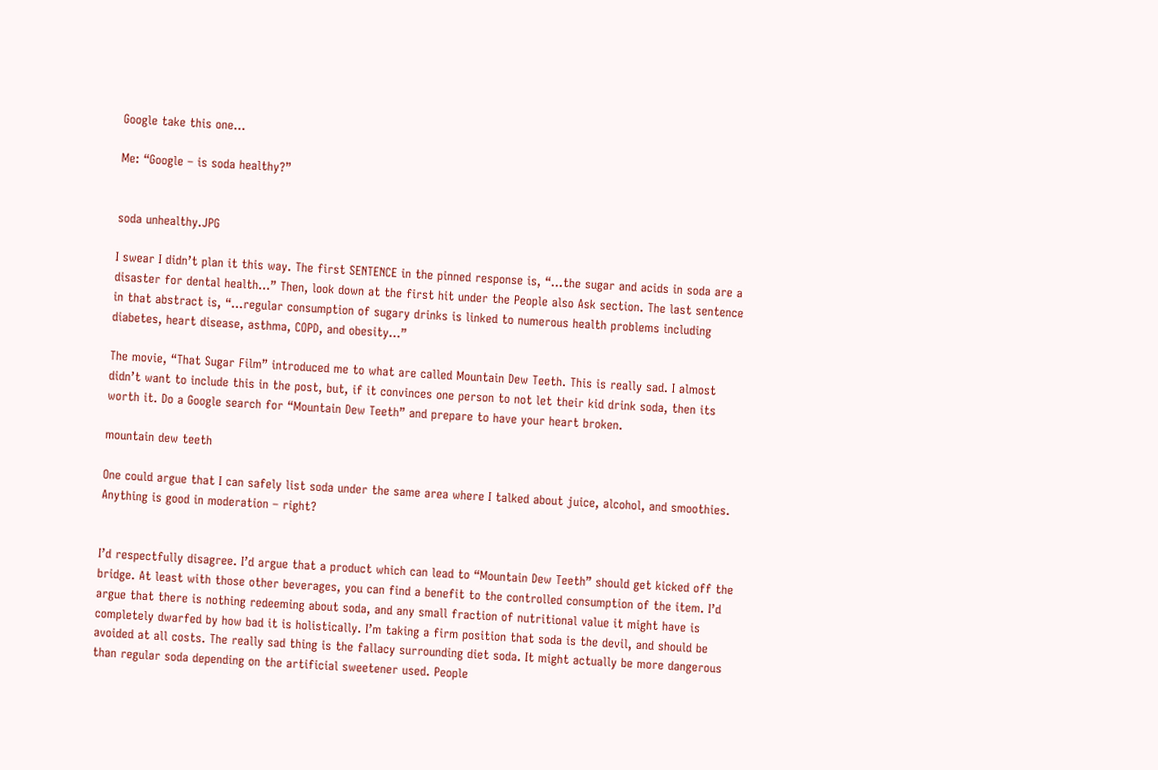Google take this one…

Me: “Google – is soda healthy?”


soda unhealthy.JPG

I swear I didn’t plan it this way. The first SENTENCE in the pinned response is, “…the sugar and acids in soda are a disaster for dental health…” Then, look down at the first hit under the People also Ask section. The last sentence in that abstract is, “…regular consumption of sugary drinks is linked to numerous health problems including diabetes, heart disease, asthma, COPD, and obesity…”

The movie, “That Sugar Film” introduced me to what are called Mountain Dew Teeth. This is really sad. I almost didn’t want to include this in the post, but, if it convinces one person to not let their kid drink soda, then its worth it. Do a Google search for “Mountain Dew Teeth” and prepare to have your heart broken.

mountain dew teeth

One could argue that I can safely list soda under the same area where I talked about juice, alcohol, and smoothies. Anything is good in moderation – right?


I’d respectfully disagree. I’d argue that a product which can lead to “Mountain Dew Teeth” should get kicked off the bridge. At least with those other beverages, you can find a benefit to the controlled consumption of the item. I’d argue that there is nothing redeeming about soda, and any small fraction of nutritional value it might have is completely dwarfed by how bad it is holistically. I’m taking a firm position that soda is the devil, and should be avoided at all costs. The really sad thing is the fallacy surrounding diet soda. It might actually be more dangerous than regular soda depending on the artificial sweetener used. People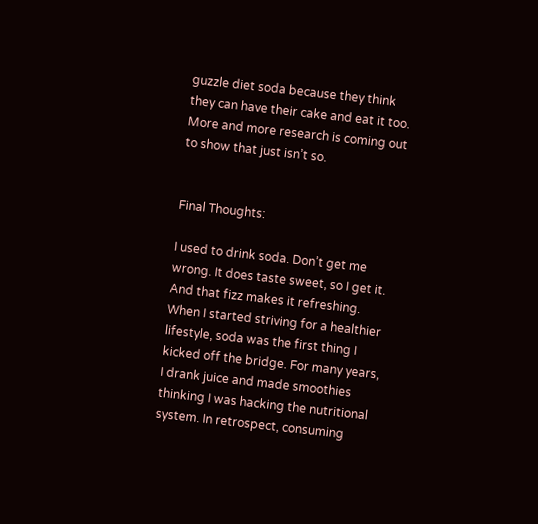guzzle diet soda because they think they can have their cake and eat it too. More and more research is coming out to show that just isn’t so.


Final Thoughts:

I used to drink soda. Don’t get me wrong. It does taste sweet, so I get it. And that fizz makes it refreshing. When I started striving for a healthier lifestyle, soda was the first thing I kicked off the bridge. For many years, I drank juice and made smoothies thinking I was hacking the nutritional system. In retrospect, consuming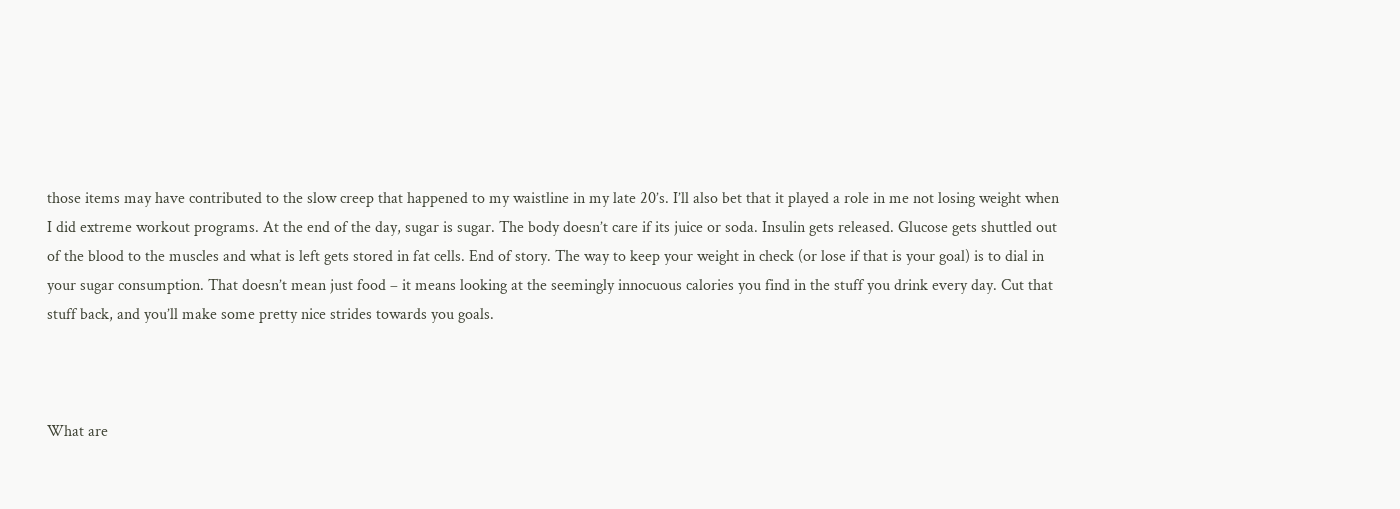those items may have contributed to the slow creep that happened to my waistline in my late 20’s. I’ll also bet that it played a role in me not losing weight when I did extreme workout programs. At the end of the day, sugar is sugar. The body doesn’t care if its juice or soda. Insulin gets released. Glucose gets shuttled out of the blood to the muscles and what is left gets stored in fat cells. End of story. The way to keep your weight in check (or lose if that is your goal) is to dial in your sugar consumption. That doesn’t mean just food – it means looking at the seemingly innocuous calories you find in the stuff you drink every day. Cut that stuff back, and you’ll make some pretty nice strides towards you goals.



What are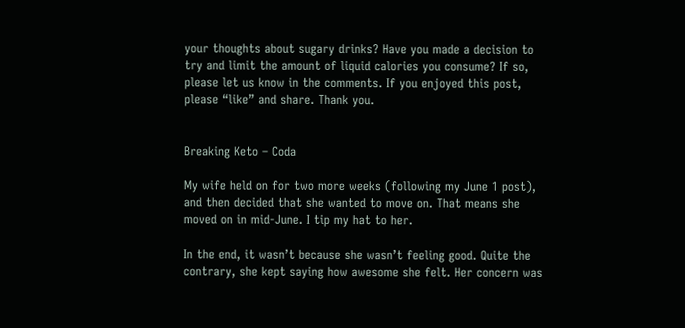your thoughts about sugary drinks? Have you made a decision to try and limit the amount of liquid calories you consume? If so, please let us know in the comments. If you enjoyed this post, please “like” and share. Thank you.


Breaking Keto – Coda

My wife held on for two more weeks (following my June 1 post), and then decided that she wanted to move on. That means she moved on in mid-June. I tip my hat to her.

In the end, it wasn’t because she wasn’t feeling good. Quite the contrary, she kept saying how awesome she felt. Her concern was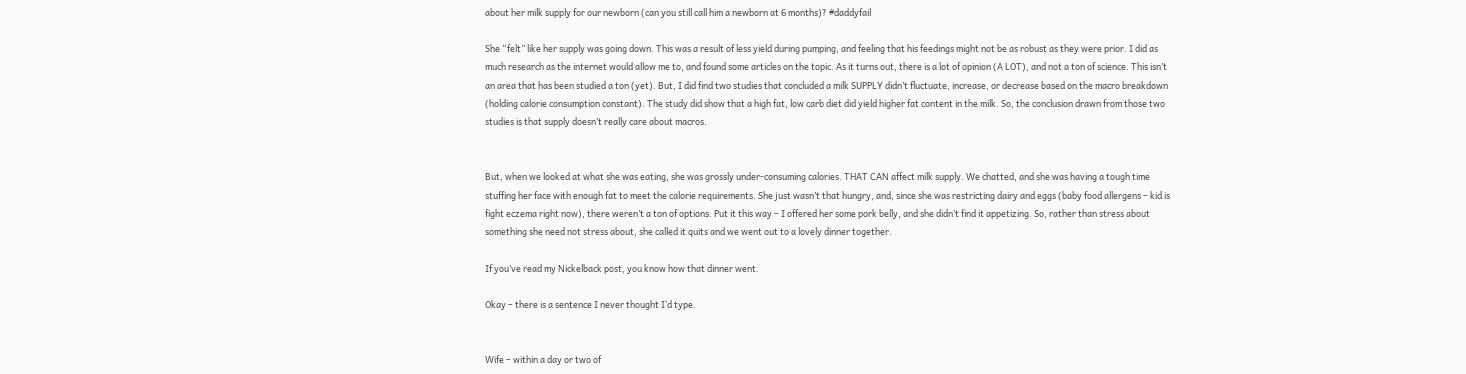about her milk supply for our newborn (can you still call him a newborn at 6 months)? #daddyfail

She “felt” like her supply was going down. This was a result of less yield during pumping, and feeling that his feedings might not be as robust as they were prior. I did as much research as the internet would allow me to, and found some articles on the topic. As it turns out, there is a lot of opinion (A LOT), and not a ton of science. This isn’t an area that has been studied a ton (yet). But, I did find two studies that concluded a milk SUPPLY didn’t fluctuate, increase, or decrease based on the macro breakdown (holding calorie consumption constant). The study did show that a high fat, low carb diet did yield higher fat content in the milk. So, the conclusion drawn from those two studies is that supply doesn’t really care about macros.


But, when we looked at what she was eating, she was grossly under-consuming calories. THAT CAN affect milk supply. We chatted, and she was having a tough time stuffing her face with enough fat to meet the calorie requirements. She just wasn’t that hungry, and, since she was restricting dairy and eggs (baby food allergens – kid is fight eczema right now), there weren’t a ton of options. Put it this way – I offered her some pork belly, and she didn’t find it appetizing. So, rather than stress about something she need not stress about, she called it quits and we went out to a lovely dinner together.

If you’ve read my Nickelback post, you know how that dinner went.

Okay – there is a sentence I never thought I’d type.


Wife – within a day or two of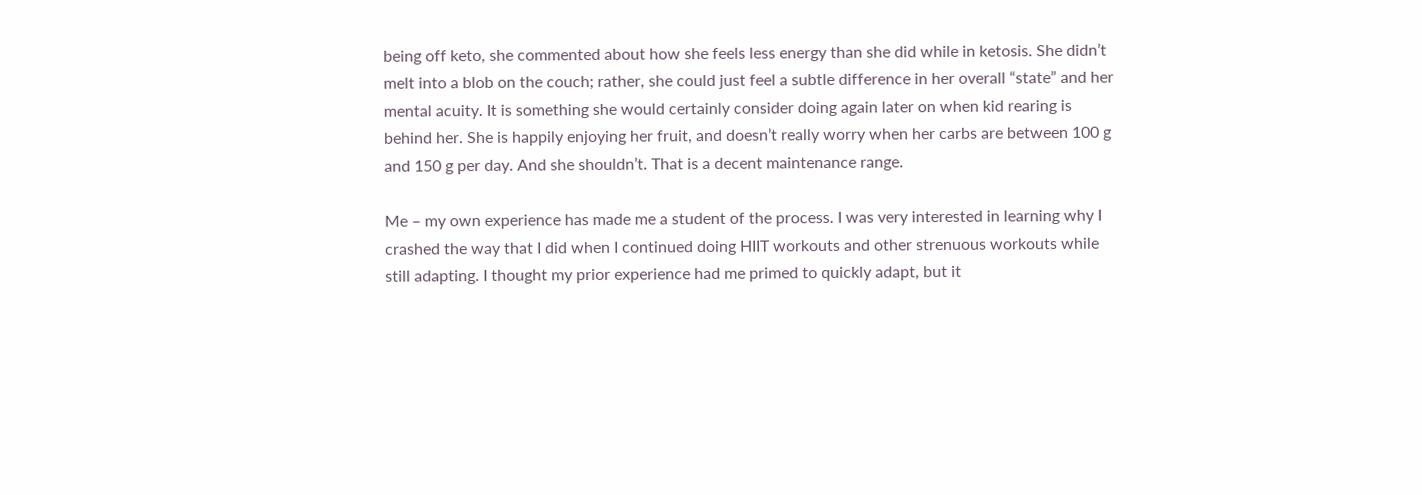being off keto, she commented about how she feels less energy than she did while in ketosis. She didn’t melt into a blob on the couch; rather, she could just feel a subtle difference in her overall “state” and her mental acuity. It is something she would certainly consider doing again later on when kid rearing is behind her. She is happily enjoying her fruit, and doesn’t really worry when her carbs are between 100 g and 150 g per day. And she shouldn’t. That is a decent maintenance range.

Me – my own experience has made me a student of the process. I was very interested in learning why I crashed the way that I did when I continued doing HIIT workouts and other strenuous workouts while still adapting. I thought my prior experience had me primed to quickly adapt, but it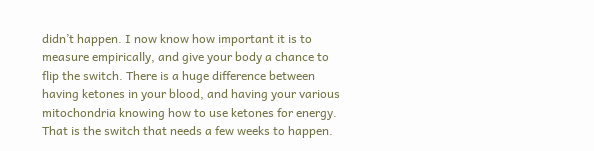didn’t happen. I now know how important it is to measure empirically, and give your body a chance to flip the switch. There is a huge difference between having ketones in your blood, and having your various mitochondria knowing how to use ketones for energy. That is the switch that needs a few weeks to happen.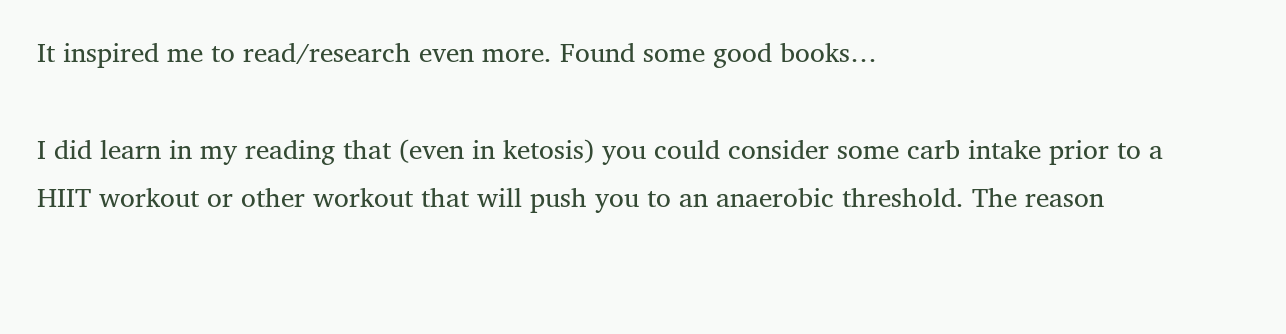It inspired me to read/research even more. Found some good books…

I did learn in my reading that (even in ketosis) you could consider some carb intake prior to a HIIT workout or other workout that will push you to an anaerobic threshold. The reason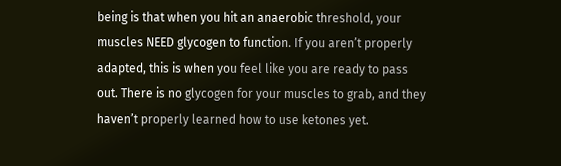being is that when you hit an anaerobic threshold, your muscles NEED glycogen to function. If you aren’t properly adapted, this is when you feel like you are ready to pass out. There is no glycogen for your muscles to grab, and they haven’t properly learned how to use ketones yet.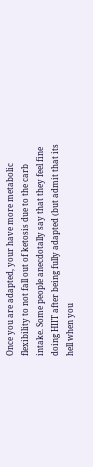Once you are adapted, your have more metabolic flexibility to not fall out of ketosis due to the carb intake. Some people anecdotally say that they feel fine doing HIIT after being fully adapted (but admit that its hell when you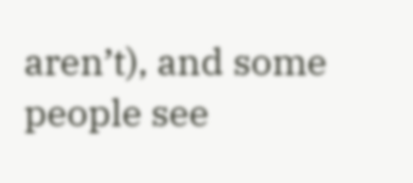aren’t), and some people see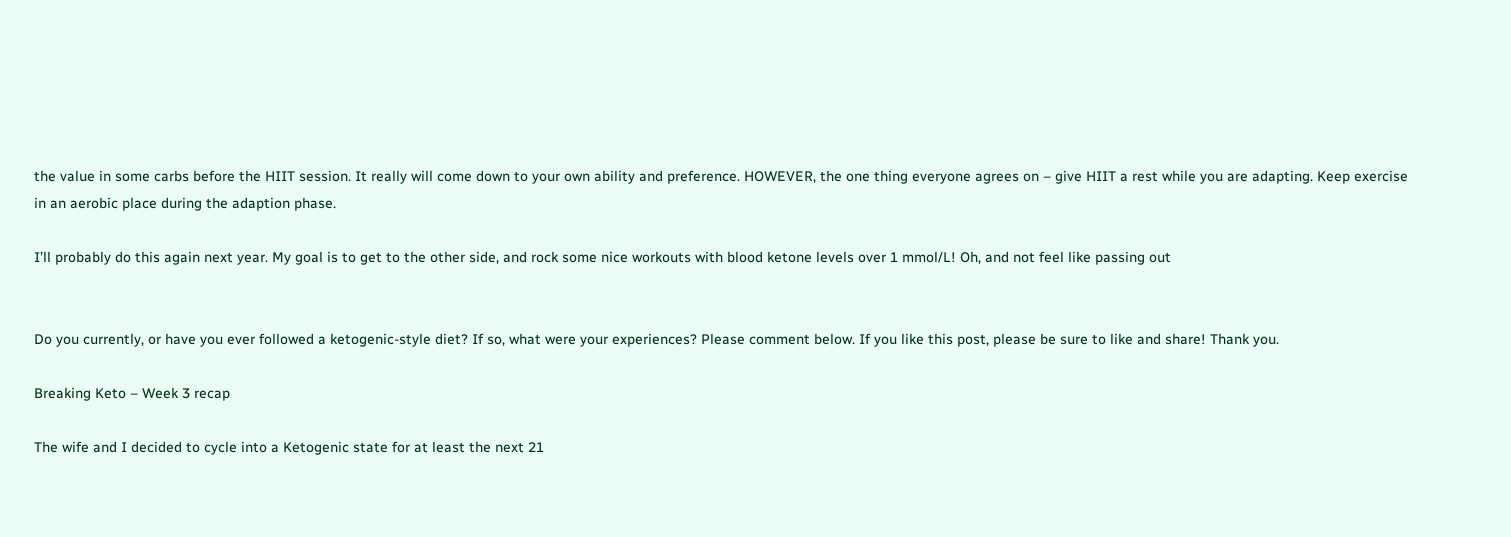the value in some carbs before the HIIT session. It really will come down to your own ability and preference. HOWEVER, the one thing everyone agrees on – give HIIT a rest while you are adapting. Keep exercise in an aerobic place during the adaption phase.

I’ll probably do this again next year. My goal is to get to the other side, and rock some nice workouts with blood ketone levels over 1 mmol/L! Oh, and not feel like passing out


Do you currently, or have you ever followed a ketogenic-style diet? If so, what were your experiences? Please comment below. If you like this post, please be sure to like and share! Thank you.

Breaking Keto – Week 3 recap

The wife and I decided to cycle into a Ketogenic state for at least the next 21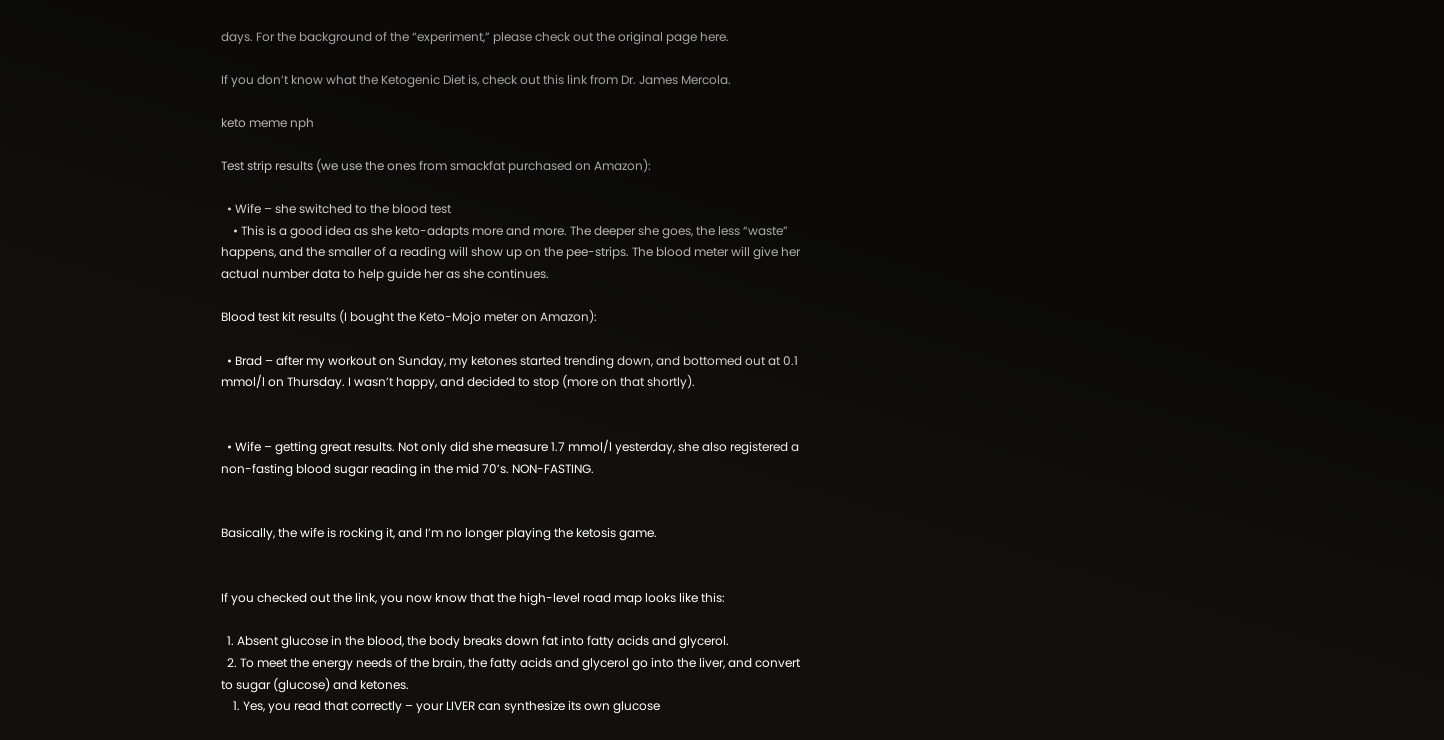days. For the background of the “experiment,” please check out the original page here.

If you don’t know what the Ketogenic Diet is, check out this link from Dr. James Mercola.

keto meme nph

Test strip results (we use the ones from smackfat purchased on Amazon):

  • Wife – she switched to the blood test
    • This is a good idea as she keto-adapts more and more. The deeper she goes, the less “waste” happens, and the smaller of a reading will show up on the pee-strips. The blood meter will give her actual number data to help guide her as she continues.

Blood test kit results (I bought the Keto-Mojo meter on Amazon):

  • Brad – after my workout on Sunday, my ketones started trending down, and bottomed out at 0.1 mmol/l on Thursday. I wasn’t happy, and decided to stop (more on that shortly).


  • Wife – getting great results. Not only did she measure 1.7 mmol/l yesterday, she also registered a non-fasting blood sugar reading in the mid 70’s. NON-FASTING.


Basically, the wife is rocking it, and I’m no longer playing the ketosis game.


If you checked out the link, you now know that the high-level road map looks like this:

  1. Absent glucose in the blood, the body breaks down fat into fatty acids and glycerol.
  2. To meet the energy needs of the brain, the fatty acids and glycerol go into the liver, and convert to sugar (glucose) and ketones.
    1. Yes, you read that correctly – your LIVER can synthesize its own glucose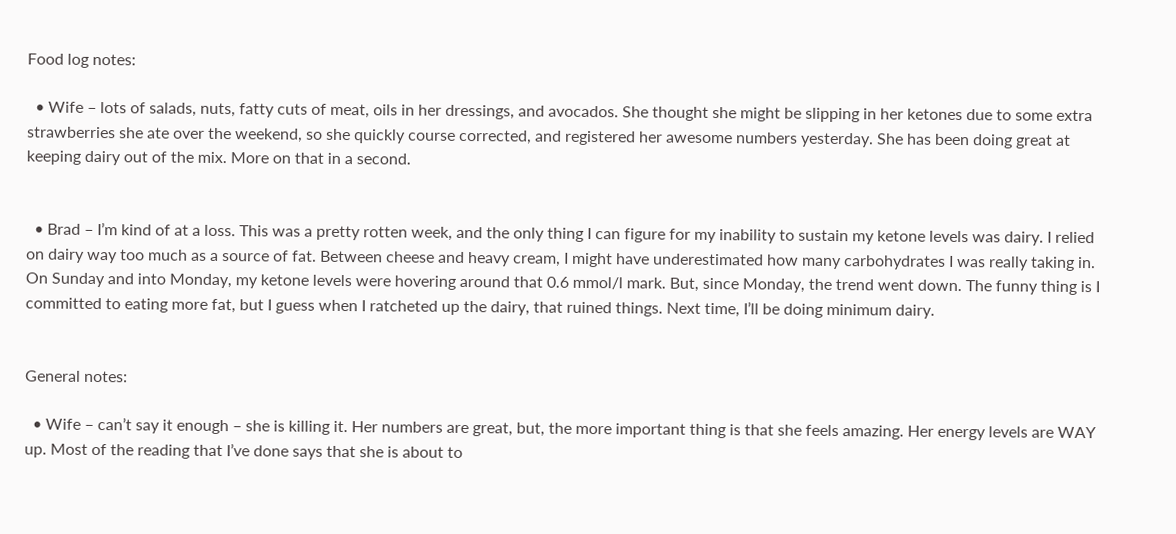Food log notes:

  • Wife – lots of salads, nuts, fatty cuts of meat, oils in her dressings, and avocados. She thought she might be slipping in her ketones due to some extra strawberries she ate over the weekend, so she quickly course corrected, and registered her awesome numbers yesterday. She has been doing great at keeping dairy out of the mix. More on that in a second.


  • Brad – I’m kind of at a loss. This was a pretty rotten week, and the only thing I can figure for my inability to sustain my ketone levels was dairy. I relied on dairy way too much as a source of fat. Between cheese and heavy cream, I might have underestimated how many carbohydrates I was really taking in. On Sunday and into Monday, my ketone levels were hovering around that 0.6 mmol/l mark. But, since Monday, the trend went down. The funny thing is I committed to eating more fat, but I guess when I ratcheted up the dairy, that ruined things. Next time, I’ll be doing minimum dairy.


General notes:

  • Wife – can’t say it enough – she is killing it. Her numbers are great, but, the more important thing is that she feels amazing. Her energy levels are WAY up. Most of the reading that I’ve done says that she is about to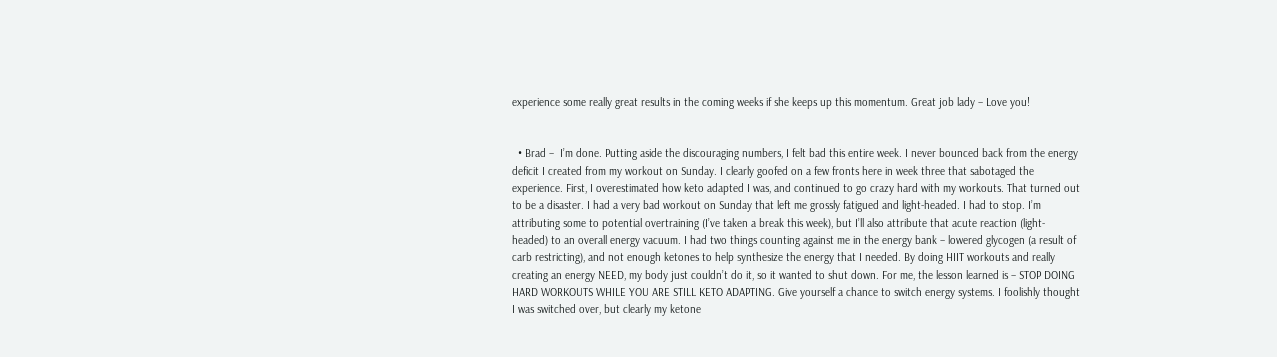experience some really great results in the coming weeks if she keeps up this momentum. Great job lady – Love you!


  • Brad –  I’m done. Putting aside the discouraging numbers, I felt bad this entire week. I never bounced back from the energy deficit I created from my workout on Sunday. I clearly goofed on a few fronts here in week three that sabotaged the experience. First, I overestimated how keto adapted I was, and continued to go crazy hard with my workouts. That turned out to be a disaster. I had a very bad workout on Sunday that left me grossly fatigued and light-headed. I had to stop. I’m attributing some to potential overtraining (I’ve taken a break this week), but I’ll also attribute that acute reaction (light-headed) to an overall energy vacuum. I had two things counting against me in the energy bank – lowered glycogen (a result of carb restricting), and not enough ketones to help synthesize the energy that I needed. By doing HIIT workouts and really creating an energy NEED, my body just couldn’t do it, so it wanted to shut down. For me, the lesson learned is – STOP DOING HARD WORKOUTS WHILE YOU ARE STILL KETO ADAPTING. Give yourself a chance to switch energy systems. I foolishly thought I was switched over, but clearly my ketone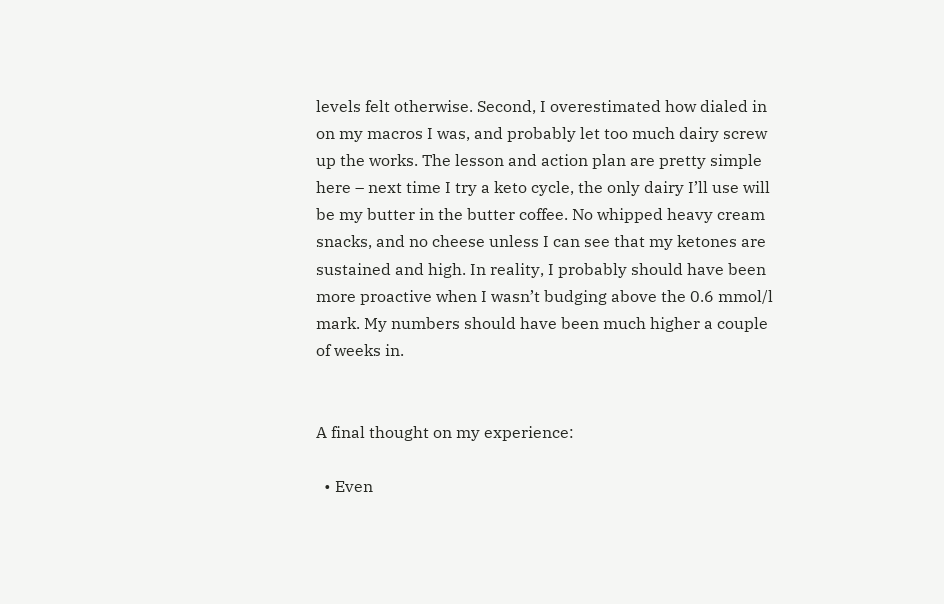levels felt otherwise. Second, I overestimated how dialed in on my macros I was, and probably let too much dairy screw up the works. The lesson and action plan are pretty simple here – next time I try a keto cycle, the only dairy I’ll use will be my butter in the butter coffee. No whipped heavy cream snacks, and no cheese unless I can see that my ketones are sustained and high. In reality, I probably should have been more proactive when I wasn’t budging above the 0.6 mmol/l mark. My numbers should have been much higher a couple of weeks in.


A final thought on my experience:

  • Even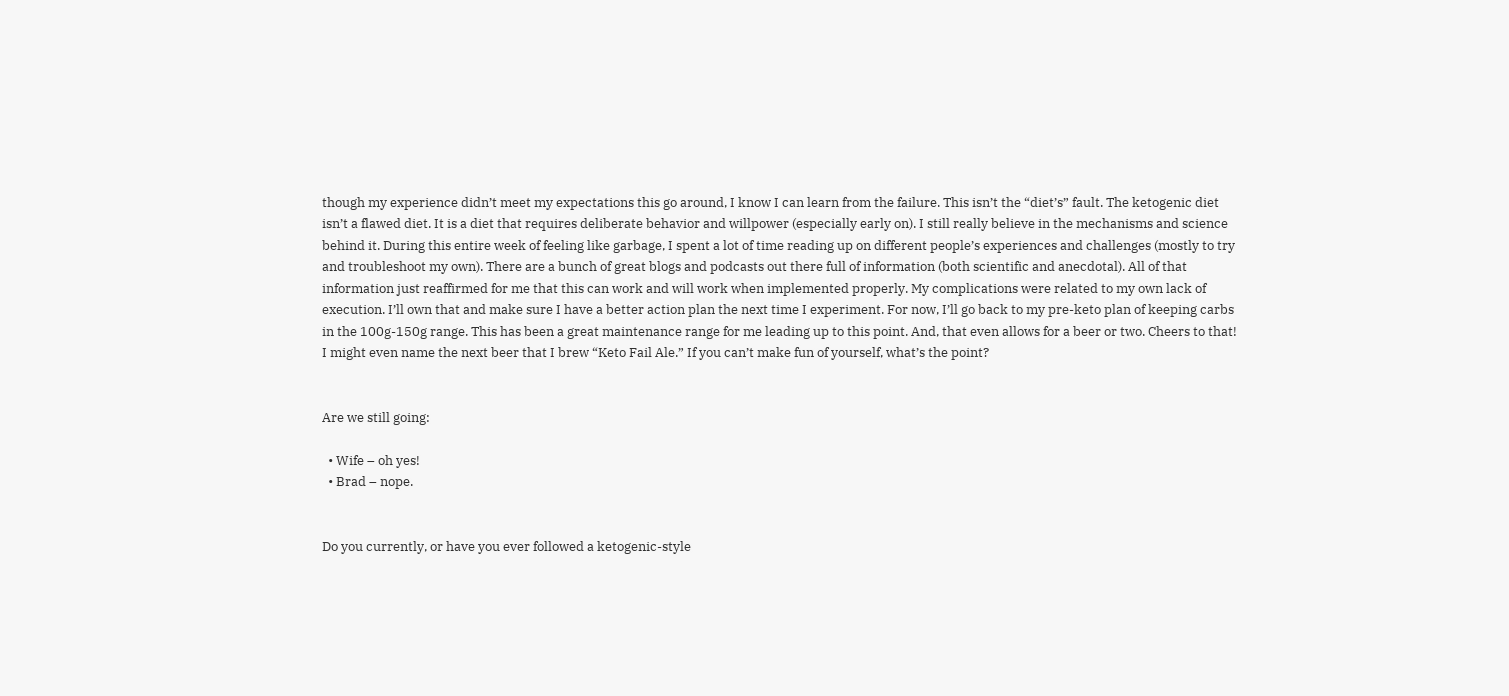though my experience didn’t meet my expectations this go around, I know I can learn from the failure. This isn’t the “diet’s” fault. The ketogenic diet isn’t a flawed diet. It is a diet that requires deliberate behavior and willpower (especially early on). I still really believe in the mechanisms and science behind it. During this entire week of feeling like garbage, I spent a lot of time reading up on different people’s experiences and challenges (mostly to try and troubleshoot my own). There are a bunch of great blogs and podcasts out there full of information (both scientific and anecdotal). All of that information just reaffirmed for me that this can work and will work when implemented properly. My complications were related to my own lack of execution. I’ll own that and make sure I have a better action plan the next time I experiment. For now, I’ll go back to my pre-keto plan of keeping carbs in the 100g-150g range. This has been a great maintenance range for me leading up to this point. And, that even allows for a beer or two. Cheers to that! I might even name the next beer that I brew “Keto Fail Ale.” If you can’t make fun of yourself, what’s the point?


Are we still going:

  • Wife – oh yes!
  • Brad – nope.


Do you currently, or have you ever followed a ketogenic-style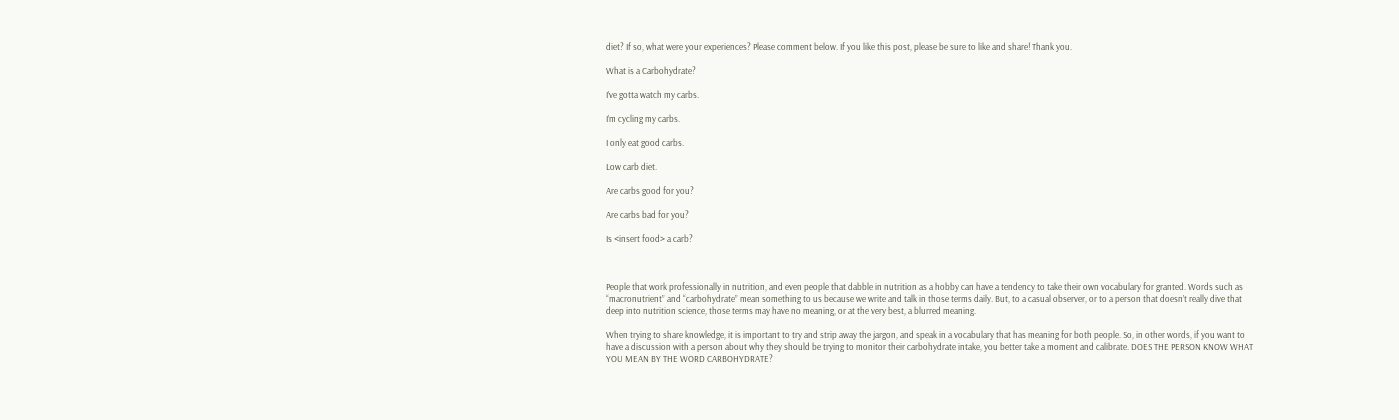diet? If so, what were your experiences? Please comment below. If you like this post, please be sure to like and share! Thank you.

What is a Carbohydrate?

I’ve gotta watch my carbs.

I’m cycling my carbs.

I only eat good carbs.

Low carb diet.

Are carbs good for you?

Are carbs bad for you?

Is <insert food> a carb?



People that work professionally in nutrition, and even people that dabble in nutrition as a hobby can have a tendency to take their own vocabulary for granted. Words such as “macronutrient” and “carbohydrate” mean something to us because we write and talk in those terms daily. But, to a casual observer, or to a person that doesn’t really dive that deep into nutrition science, those terms may have no meaning, or at the very best, a blurred meaning.

When trying to share knowledge, it is important to try and strip away the jargon, and speak in a vocabulary that has meaning for both people. So, in other words, if you want to have a discussion with a person about why they should be trying to monitor their carbohydrate intake, you better take a moment and calibrate. DOES THE PERSON KNOW WHAT YOU MEAN BY THE WORD CARBOHYDRATE?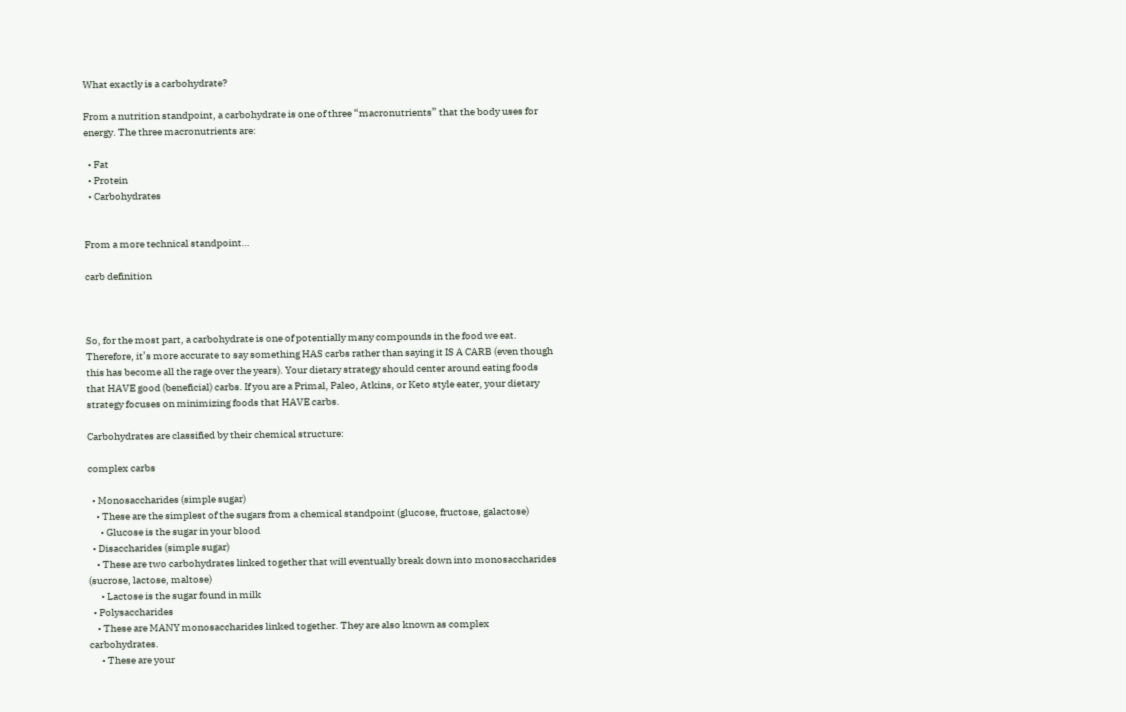What exactly is a carbohydrate?

From a nutrition standpoint, a carbohydrate is one of three “macronutrients” that the body uses for energy. The three macronutrients are:

  • Fat
  • Protein
  • Carbohydrates


From a more technical standpoint…

carb definition



So, for the most part, a carbohydrate is one of potentially many compounds in the food we eat. Therefore, it’s more accurate to say something HAS carbs rather than saying it IS A CARB (even though this has become all the rage over the years). Your dietary strategy should center around eating foods that HAVE good (beneficial) carbs. If you are a Primal, Paleo, Atkins, or Keto style eater, your dietary strategy focuses on minimizing foods that HAVE carbs.

Carbohydrates are classified by their chemical structure:

complex carbs

  • Monosaccharides (simple sugar)
    • These are the simplest of the sugars from a chemical standpoint (glucose, fructose, galactose)
      • Glucose is the sugar in your blood
  • Disaccharides (simple sugar)
    • These are two carbohydrates linked together that will eventually break down into monosaccharides (sucrose, lactose, maltose)
      • Lactose is the sugar found in milk
  • Polysaccharides
    • These are MANY monosaccharides linked together. They are also known as complex carbohydrates.
      • These are your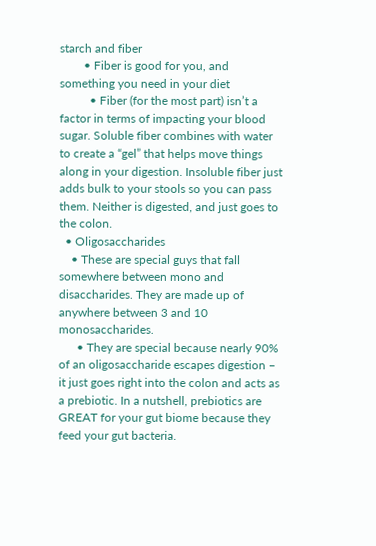starch and fiber
        • Fiber is good for you, and something you need in your diet
          • Fiber (for the most part) isn’t a factor in terms of impacting your blood sugar. Soluble fiber combines with water to create a “gel” that helps move things along in your digestion. Insoluble fiber just adds bulk to your stools so you can pass them. Neither is digested, and just goes to the colon.
  • Oligosaccharides
    • These are special guys that fall somewhere between mono and disaccharides. They are made up of anywhere between 3 and 10 monosaccharides.
      • They are special because nearly 90% of an oligosaccharide escapes digestion – it just goes right into the colon and acts as a prebiotic. In a nutshell, prebiotics are GREAT for your gut biome because they feed your gut bacteria.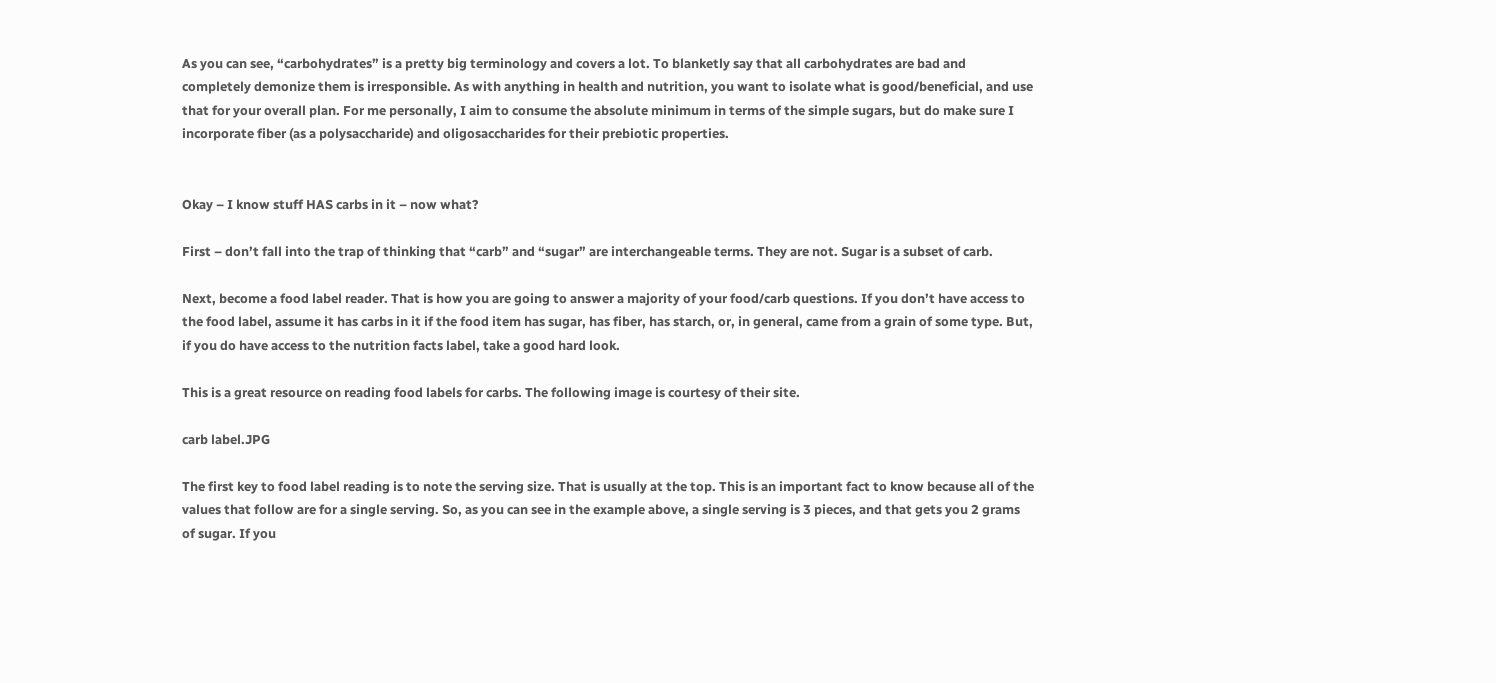As you can see, “carbohydrates” is a pretty big terminology and covers a lot. To blanketly say that all carbohydrates are bad and completely demonize them is irresponsible. As with anything in health and nutrition, you want to isolate what is good/beneficial, and use that for your overall plan. For me personally, I aim to consume the absolute minimum in terms of the simple sugars, but do make sure I incorporate fiber (as a polysaccharide) and oligosaccharides for their prebiotic properties.


Okay – I know stuff HAS carbs in it – now what?

First – don’t fall into the trap of thinking that “carb” and “sugar” are interchangeable terms. They are not. Sugar is a subset of carb.

Next, become a food label reader. That is how you are going to answer a majority of your food/carb questions. If you don’t have access to the food label, assume it has carbs in it if the food item has sugar, has fiber, has starch, or, in general, came from a grain of some type. But, if you do have access to the nutrition facts label, take a good hard look.

This is a great resource on reading food labels for carbs. The following image is courtesy of their site.

carb label.JPG

The first key to food label reading is to note the serving size. That is usually at the top. This is an important fact to know because all of the values that follow are for a single serving. So, as you can see in the example above, a single serving is 3 pieces, and that gets you 2 grams of sugar. If you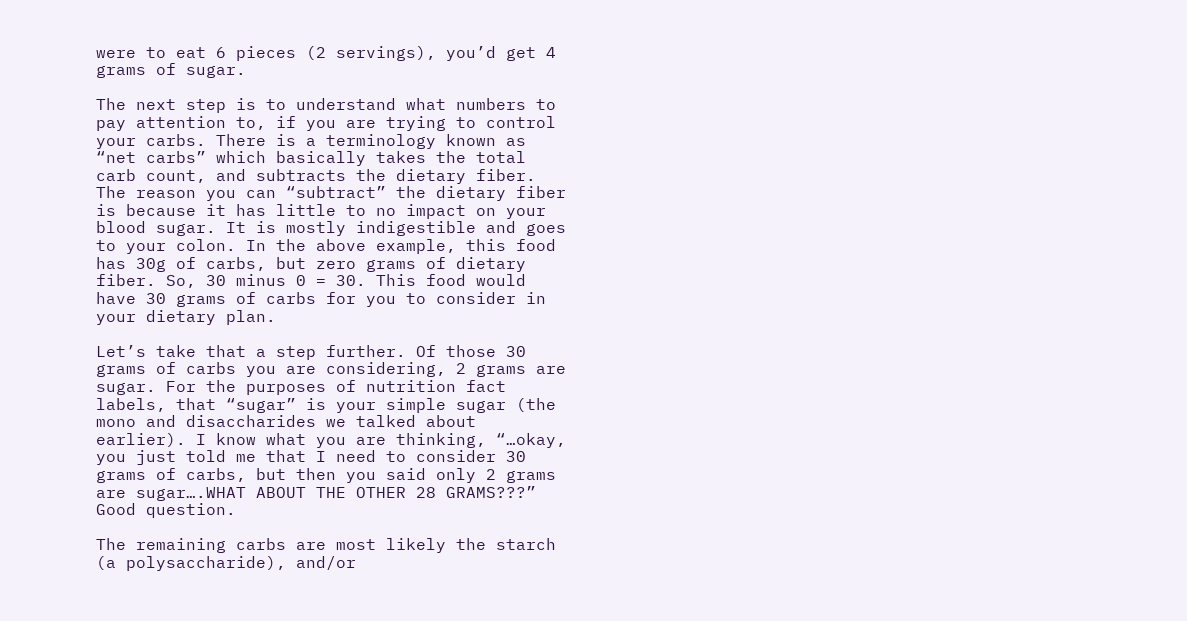were to eat 6 pieces (2 servings), you’d get 4 grams of sugar.

The next step is to understand what numbers to pay attention to, if you are trying to control your carbs. There is a terminology known as “net carbs” which basically takes the total carb count, and subtracts the dietary fiber. The reason you can “subtract” the dietary fiber is because it has little to no impact on your blood sugar. It is mostly indigestible and goes to your colon. In the above example, this food has 30g of carbs, but zero grams of dietary fiber. So, 30 minus 0 = 30. This food would have 30 grams of carbs for you to consider in your dietary plan.

Let’s take that a step further. Of those 30 grams of carbs you are considering, 2 grams are sugar. For the purposes of nutrition fact labels, that “sugar” is your simple sugar (the mono and disaccharides we talked about earlier). I know what you are thinking, “…okay, you just told me that I need to consider 30 grams of carbs, but then you said only 2 grams are sugar….WHAT ABOUT THE OTHER 28 GRAMS???” Good question.

The remaining carbs are most likely the starch (a polysaccharide), and/or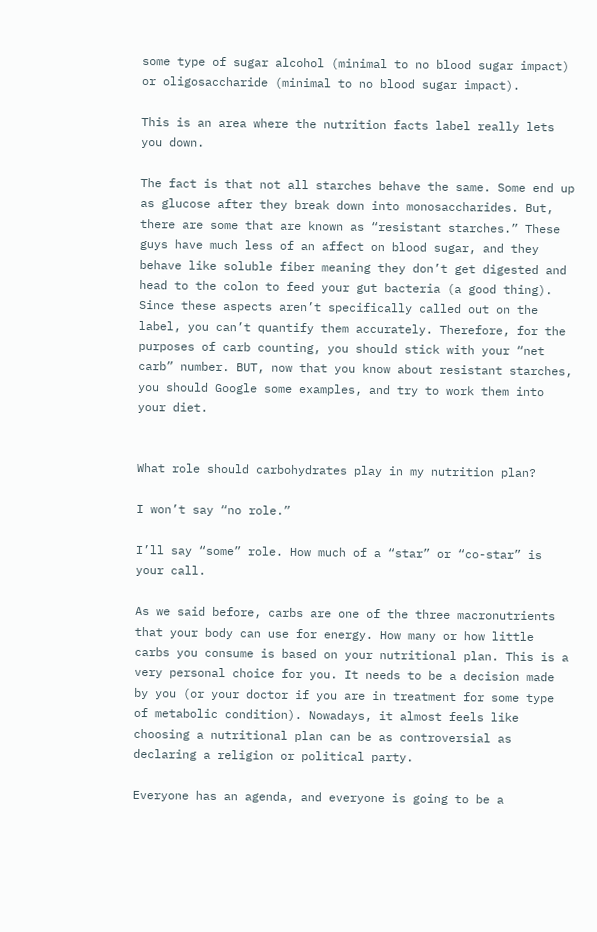some type of sugar alcohol (minimal to no blood sugar impact) or oligosaccharide (minimal to no blood sugar impact).

This is an area where the nutrition facts label really lets you down.

The fact is that not all starches behave the same. Some end up as glucose after they break down into monosaccharides. But, there are some that are known as “resistant starches.” These guys have much less of an affect on blood sugar, and they behave like soluble fiber meaning they don’t get digested and head to the colon to feed your gut bacteria (a good thing). Since these aspects aren’t specifically called out on the label, you can’t quantify them accurately. Therefore, for the purposes of carb counting, you should stick with your “net carb” number. BUT, now that you know about resistant starches, you should Google some examples, and try to work them into your diet.


What role should carbohydrates play in my nutrition plan?

I won’t say “no role.”

I’ll say “some” role. How much of a “star” or “co-star” is your call.

As we said before, carbs are one of the three macronutrients that your body can use for energy. How many or how little carbs you consume is based on your nutritional plan. This is a very personal choice for you. It needs to be a decision made by you (or your doctor if you are in treatment for some type of metabolic condition). Nowadays, it almost feels like choosing a nutritional plan can be as controversial as declaring a religion or political party.

Everyone has an agenda, and everyone is going to be a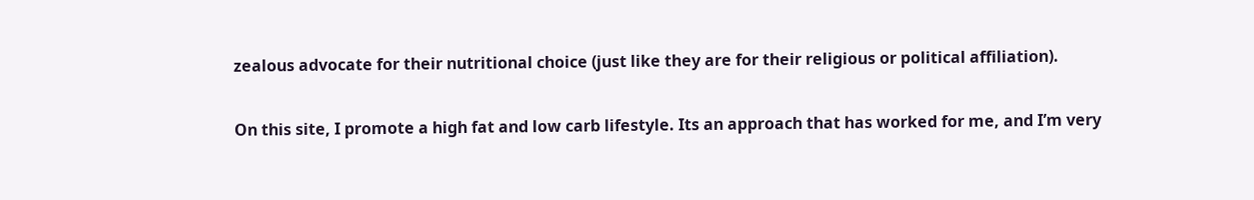zealous advocate for their nutritional choice (just like they are for their religious or political affiliation).

On this site, I promote a high fat and low carb lifestyle. Its an approach that has worked for me, and I’m very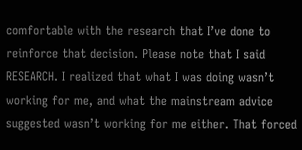comfortable with the research that I’ve done to reinforce that decision. Please note that I said RESEARCH. I realized that what I was doing wasn’t working for me, and what the mainstream advice suggested wasn’t working for me either. That forced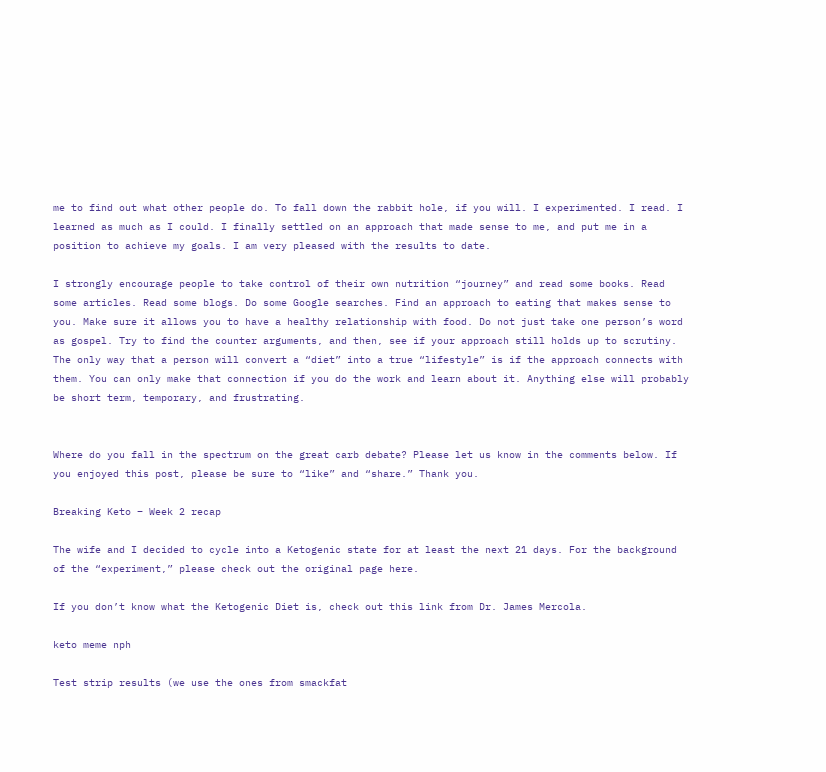me to find out what other people do. To fall down the rabbit hole, if you will. I experimented. I read. I learned as much as I could. I finally settled on an approach that made sense to me, and put me in a position to achieve my goals. I am very pleased with the results to date.

I strongly encourage people to take control of their own nutrition “journey” and read some books. Read some articles. Read some blogs. Do some Google searches. Find an approach to eating that makes sense to you. Make sure it allows you to have a healthy relationship with food. Do not just take one person’s word as gospel. Try to find the counter arguments, and then, see if your approach still holds up to scrutiny. The only way that a person will convert a “diet” into a true “lifestyle” is if the approach connects with them. You can only make that connection if you do the work and learn about it. Anything else will probably be short term, temporary, and frustrating.


Where do you fall in the spectrum on the great carb debate? Please let us know in the comments below. If you enjoyed this post, please be sure to “like” and “share.” Thank you.

Breaking Keto – Week 2 recap

The wife and I decided to cycle into a Ketogenic state for at least the next 21 days. For the background of the “experiment,” please check out the original page here.

If you don’t know what the Ketogenic Diet is, check out this link from Dr. James Mercola.

keto meme nph

Test strip results (we use the ones from smackfat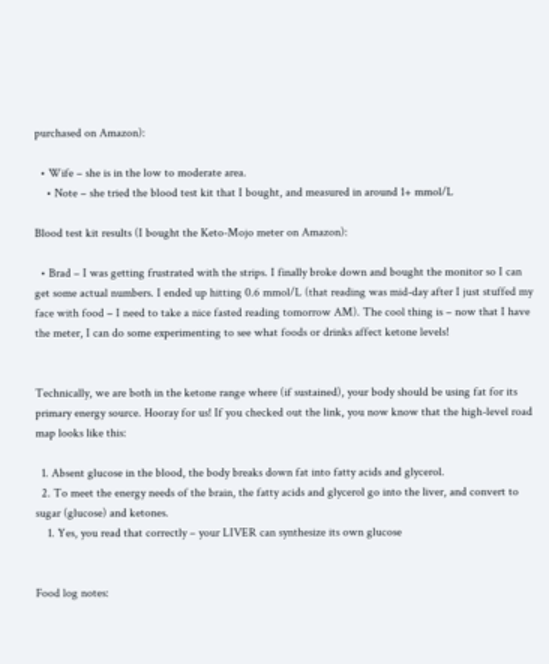purchased on Amazon):

  • Wife – she is in the low to moderate area.
    • Note – she tried the blood test kit that I bought, and measured in around 1+ mmol/L

Blood test kit results (I bought the Keto-Mojo meter on Amazon):

  • Brad – I was getting frustrated with the strips. I finally broke down and bought the monitor so I can get some actual numbers. I ended up hitting 0.6 mmol/L (that reading was mid-day after I just stuffed my face with food – I need to take a nice fasted reading tomorrow AM). The cool thing is – now that I have the meter, I can do some experimenting to see what foods or drinks affect ketone levels!


Technically, we are both in the ketone range where (if sustained), your body should be using fat for its primary energy source. Hooray for us! If you checked out the link, you now know that the high-level road map looks like this:

  1. Absent glucose in the blood, the body breaks down fat into fatty acids and glycerol.
  2. To meet the energy needs of the brain, the fatty acids and glycerol go into the liver, and convert to sugar (glucose) and ketones.
    1. Yes, you read that correctly – your LIVER can synthesize its own glucose


Food log notes: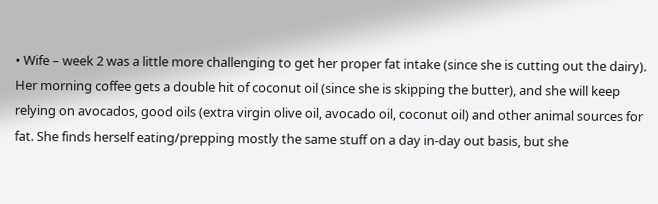• Wife – week 2 was a little more challenging to get her proper fat intake (since she is cutting out the dairy). Her morning coffee gets a double hit of coconut oil (since she is skipping the butter), and she will keep relying on avocados, good oils (extra virgin olive oil, avocado oil, coconut oil) and other animal sources for fat. She finds herself eating/prepping mostly the same stuff on a day in-day out basis, but she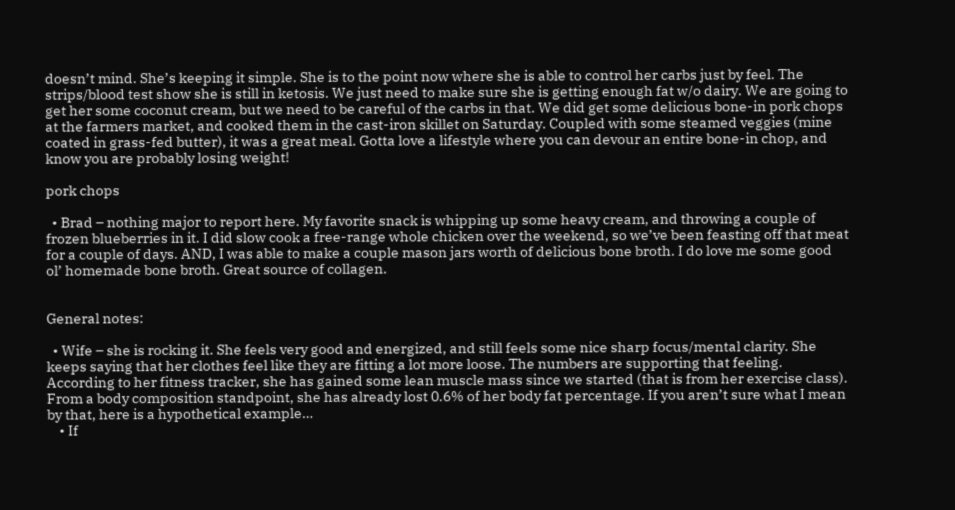doesn’t mind. She’s keeping it simple. She is to the point now where she is able to control her carbs just by feel. The strips/blood test show she is still in ketosis. We just need to make sure she is getting enough fat w/o dairy. We are going to get her some coconut cream, but we need to be careful of the carbs in that. We did get some delicious bone-in pork chops at the farmers market, and cooked them in the cast-iron skillet on Saturday. Coupled with some steamed veggies (mine coated in grass-fed butter), it was a great meal. Gotta love a lifestyle where you can devour an entire bone-in chop, and know you are probably losing weight!

pork chops

  • Brad – nothing major to report here. My favorite snack is whipping up some heavy cream, and throwing a couple of frozen blueberries in it. I did slow cook a free-range whole chicken over the weekend, so we’ve been feasting off that meat for a couple of days. AND, I was able to make a couple mason jars worth of delicious bone broth. I do love me some good ol’ homemade bone broth. Great source of collagen.


General notes:

  • Wife – she is rocking it. She feels very good and energized, and still feels some nice sharp focus/mental clarity. She keeps saying that her clothes feel like they are fitting a lot more loose. The numbers are supporting that feeling. According to her fitness tracker, she has gained some lean muscle mass since we started (that is from her exercise class). From a body composition standpoint, she has already lost 0.6% of her body fat percentage. If you aren’t sure what I mean by that, here is a hypothetical example…
    • If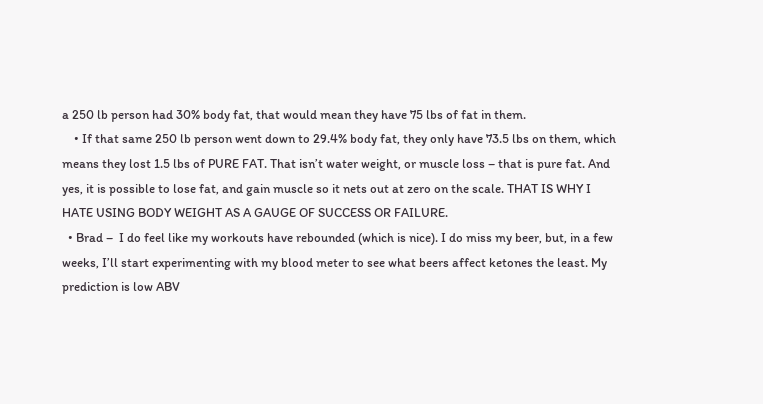a 250 lb person had 30% body fat, that would mean they have 75 lbs of fat in them.
    • If that same 250 lb person went down to 29.4% body fat, they only have 73.5 lbs on them, which means they lost 1.5 lbs of PURE FAT. That isn’t water weight, or muscle loss – that is pure fat. And yes, it is possible to lose fat, and gain muscle so it nets out at zero on the scale. THAT IS WHY I HATE USING BODY WEIGHT AS A GAUGE OF SUCCESS OR FAILURE.
  • Brad –  I do feel like my workouts have rebounded (which is nice). I do miss my beer, but, in a few weeks, I’ll start experimenting with my blood meter to see what beers affect ketones the least. My prediction is low ABV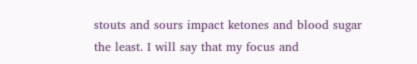stouts and sours impact ketones and blood sugar the least. I will say that my focus and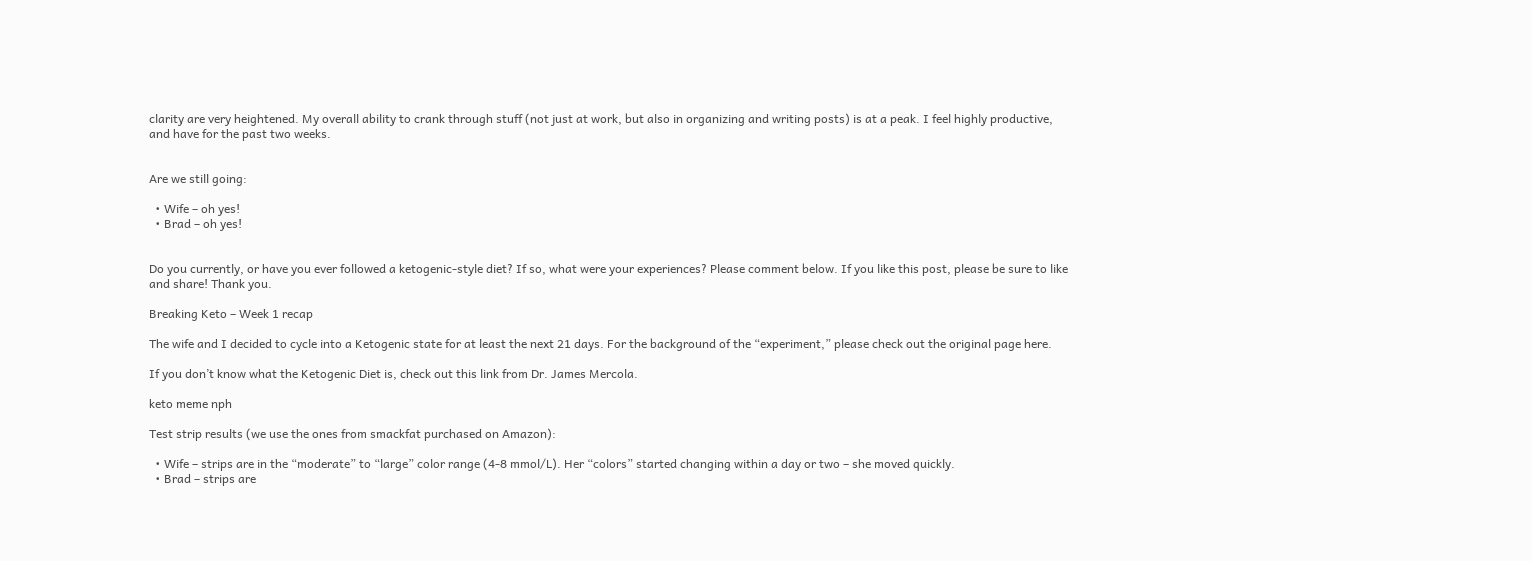clarity are very heightened. My overall ability to crank through stuff (not just at work, but also in organizing and writing posts) is at a peak. I feel highly productive, and have for the past two weeks.


Are we still going:

  • Wife – oh yes!
  • Brad – oh yes!


Do you currently, or have you ever followed a ketogenic-style diet? If so, what were your experiences? Please comment below. If you like this post, please be sure to like and share! Thank you.

Breaking Keto – Week 1 recap

The wife and I decided to cycle into a Ketogenic state for at least the next 21 days. For the background of the “experiment,” please check out the original page here.

If you don’t know what the Ketogenic Diet is, check out this link from Dr. James Mercola.

keto meme nph

Test strip results (we use the ones from smackfat purchased on Amazon):

  • Wife – strips are in the “moderate” to “large” color range (4-8 mmol/L). Her “colors” started changing within a day or two – she moved quickly.
  • Brad – strips are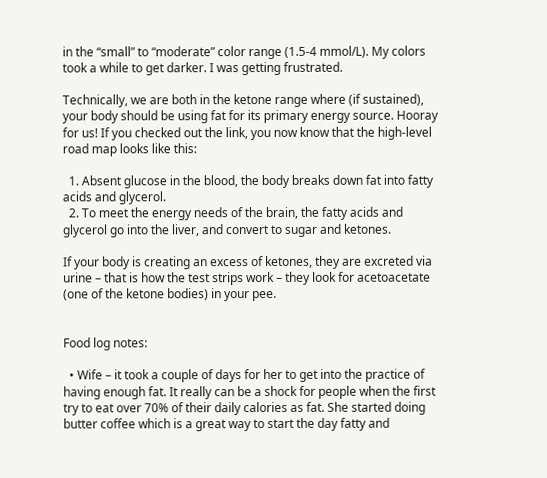in the “small” to “moderate” color range (1.5-4 mmol/L). My colors took a while to get darker. I was getting frustrated.

Technically, we are both in the ketone range where (if sustained), your body should be using fat for its primary energy source. Hooray for us! If you checked out the link, you now know that the high-level road map looks like this:

  1. Absent glucose in the blood, the body breaks down fat into fatty acids and glycerol.
  2. To meet the energy needs of the brain, the fatty acids and glycerol go into the liver, and convert to sugar and ketones.

If your body is creating an excess of ketones, they are excreted via urine – that is how the test strips work – they look for acetoacetate (one of the ketone bodies) in your pee.


Food log notes:

  • Wife – it took a couple of days for her to get into the practice of having enough fat. It really can be a shock for people when the first try to eat over 70% of their daily calories as fat. She started doing butter coffee which is a great way to start the day fatty and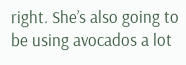right. She’s also going to be using avocados a lot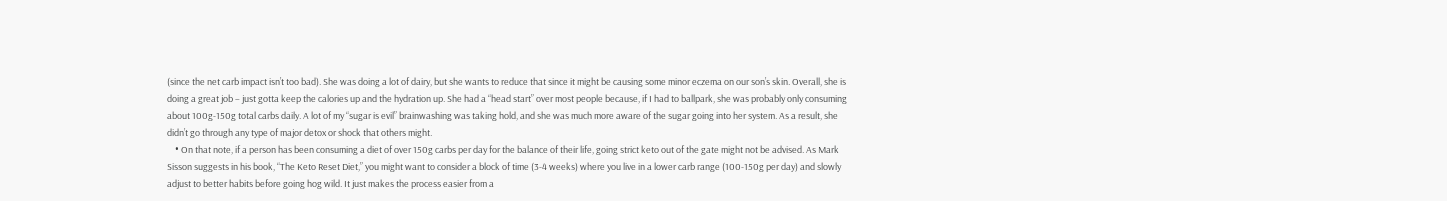(since the net carb impact isn’t too bad). She was doing a lot of dairy, but she wants to reduce that since it might be causing some minor eczema on our son’s skin. Overall, she is doing a great job – just gotta keep the calories up and the hydration up. She had a “head start” over most people because, if I had to ballpark, she was probably only consuming about 100g-150g total carbs daily. A lot of my “sugar is evil” brainwashing was taking hold, and she was much more aware of the sugar going into her system. As a result, she didn’t go through any type of major detox or shock that others might.
    • On that note, if a person has been consuming a diet of over 150g carbs per day for the balance of their life, going strict keto out of the gate might not be advised. As Mark Sisson suggests in his book, “The Keto Reset Diet,” you might want to consider a block of time (3-4 weeks) where you live in a lower carb range (100-150g per day) and slowly adjust to better habits before going hog wild. It just makes the process easier from a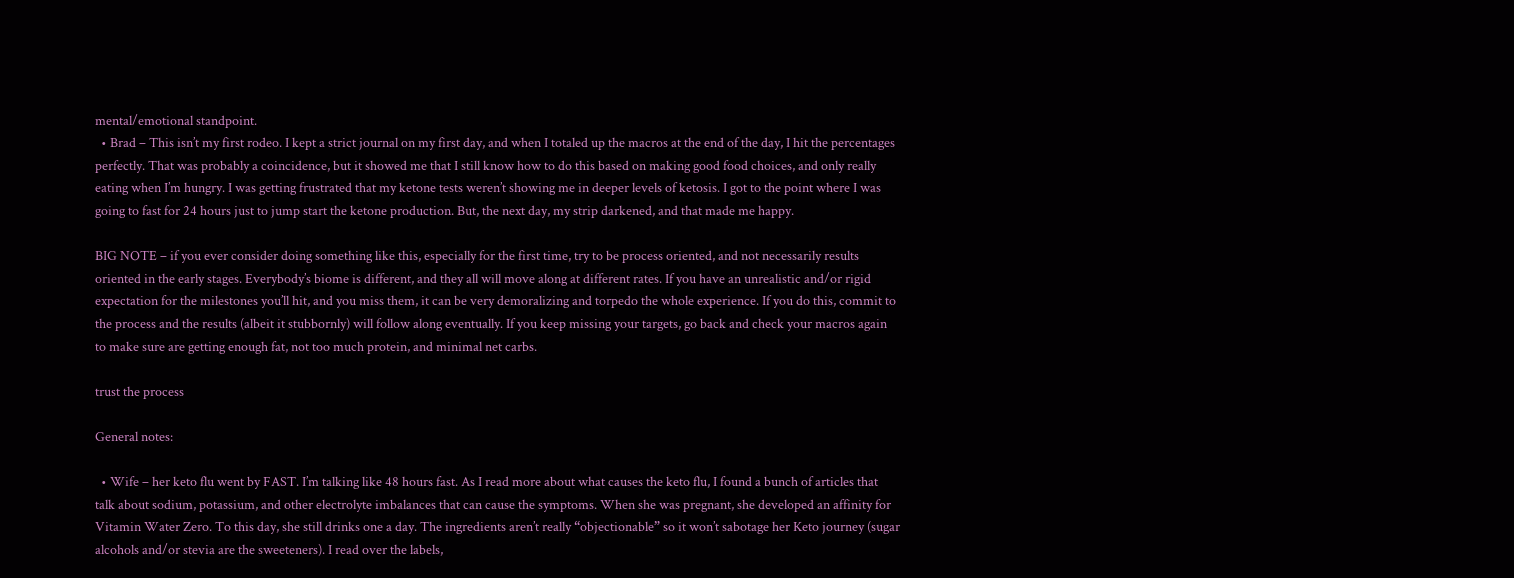mental/emotional standpoint.
  • Brad – This isn’t my first rodeo. I kept a strict journal on my first day, and when I totaled up the macros at the end of the day, I hit the percentages perfectly. That was probably a coincidence, but it showed me that I still know how to do this based on making good food choices, and only really eating when I’m hungry. I was getting frustrated that my ketone tests weren’t showing me in deeper levels of ketosis. I got to the point where I was going to fast for 24 hours just to jump start the ketone production. But, the next day, my strip darkened, and that made me happy.

BIG NOTE – if you ever consider doing something like this, especially for the first time, try to be process oriented, and not necessarily results oriented in the early stages. Everybody’s biome is different, and they all will move along at different rates. If you have an unrealistic and/or rigid expectation for the milestones you’ll hit, and you miss them, it can be very demoralizing and torpedo the whole experience. If you do this, commit to the process and the results (albeit it stubbornly) will follow along eventually. If you keep missing your targets, go back and check your macros again to make sure are getting enough fat, not too much protein, and minimal net carbs.

trust the process

General notes:

  • Wife – her keto flu went by FAST. I’m talking like 48 hours fast. As I read more about what causes the keto flu, I found a bunch of articles that talk about sodium, potassium, and other electrolyte imbalances that can cause the symptoms. When she was pregnant, she developed an affinity for Vitamin Water Zero. To this day, she still drinks one a day. The ingredients aren’t really “objectionable” so it won’t sabotage her Keto journey (sugar alcohols and/or stevia are the sweeteners). I read over the labels,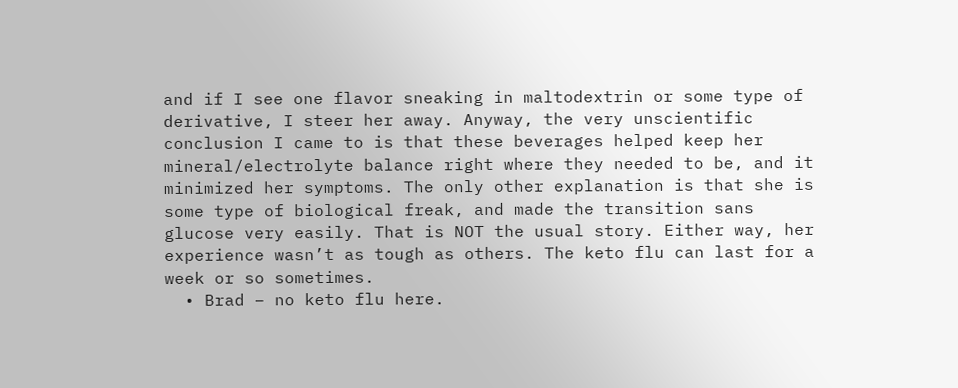and if I see one flavor sneaking in maltodextrin or some type of derivative, I steer her away. Anyway, the very unscientific conclusion I came to is that these beverages helped keep her mineral/electrolyte balance right where they needed to be, and it minimized her symptoms. The only other explanation is that she is some type of biological freak, and made the transition sans glucose very easily. That is NOT the usual story. Either way, her experience wasn’t as tough as others. The keto flu can last for a week or so sometimes.
  • Brad – no keto flu here.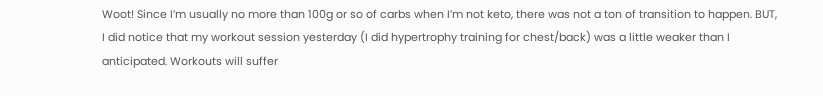Woot! Since I’m usually no more than 100g or so of carbs when I’m not keto, there was not a ton of transition to happen. BUT, I did notice that my workout session yesterday (I did hypertrophy training for chest/back) was a little weaker than I anticipated. Workouts will suffer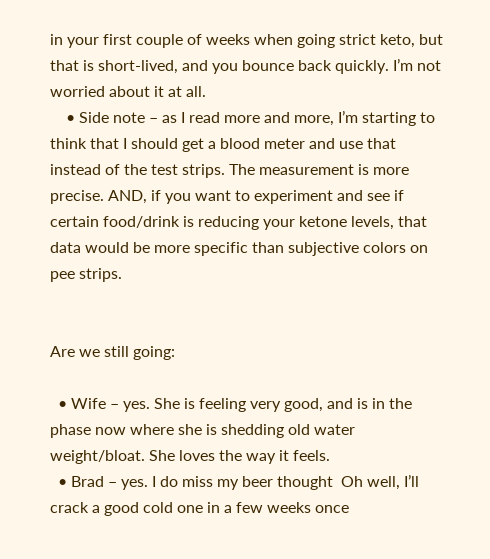in your first couple of weeks when going strict keto, but that is short-lived, and you bounce back quickly. I’m not worried about it at all.
    • Side note – as I read more and more, I’m starting to think that I should get a blood meter and use that instead of the test strips. The measurement is more precise. AND, if you want to experiment and see if certain food/drink is reducing your ketone levels, that data would be more specific than subjective colors on pee strips.


Are we still going:

  • Wife – yes. She is feeling very good, and is in the phase now where she is shedding old water weight/bloat. She loves the way it feels.
  • Brad – yes. I do miss my beer thought  Oh well, I’ll crack a good cold one in a few weeks once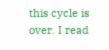this cycle is over. I read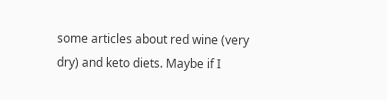some articles about red wine (very dry) and keto diets. Maybe if I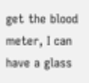get the blood meter, I can have a glass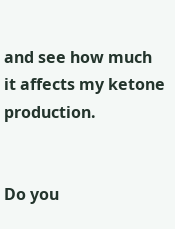and see how much it affects my ketone production.


Do you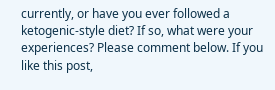currently, or have you ever followed a ketogenic-style diet? If so, what were your experiences? Please comment below. If you like this post,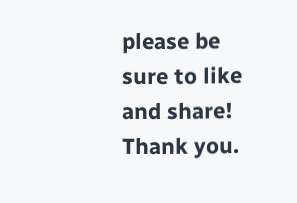please be sure to like and share! Thank you.